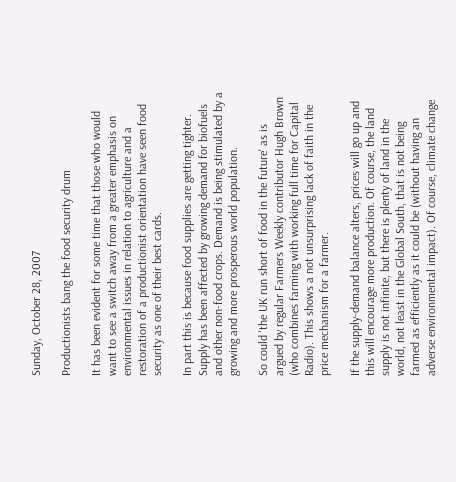Sunday, October 28, 2007

Productionists bang the food security drum

It has been evident for some time that those who would want to see a switch away from a greater emphasis on environmental issues in relation to agriculture and a restoration of a productionist orientation have seen food security as one of their best cards.

In part this is because food supplies are getting tighter. Supply has been affected by growing demand for biofuels and other non-food crops. Demand is being stimulated by a growing and more prosperous world population.

So could 'the UK run short of food in the future' as is argued by regular Farmers Weekly contributor Hugh Brown (who combines farming with working full time for Capital Radio). This shows a not unsurprising lack of faith in the price mechanism for a farmer.

If the supply-demand balance alters, prices will go up and this will encourage more production. Of course, the land supply is not infinite, but there is plenty of land in the world, not least in the Global South, that is not being farmed as efficiently as it could be (without having an adverse environmental impact). Of course, climate change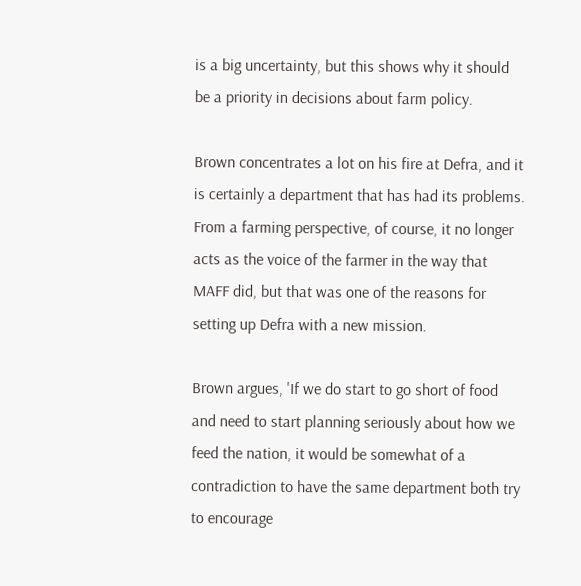is a big uncertainty, but this shows why it should be a priority in decisions about farm policy.

Brown concentrates a lot on his fire at Defra, and it is certainly a department that has had its problems. From a farming perspective, of course, it no longer acts as the voice of the farmer in the way that MAFF did, but that was one of the reasons for setting up Defra with a new mission.

Brown argues, 'If we do start to go short of food and need to start planning seriously about how we feed the nation, it would be somewhat of a contradiction to have the same department both try to encourage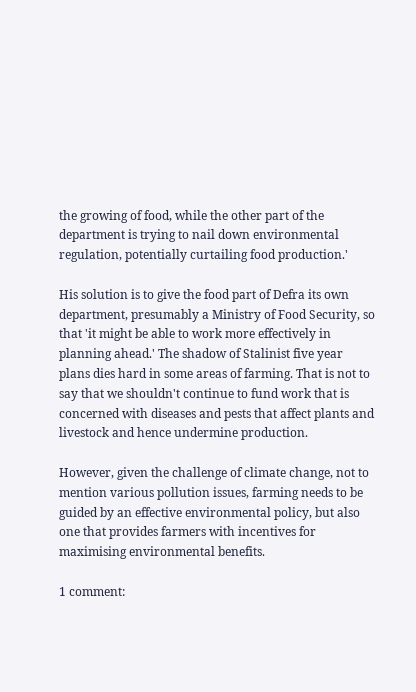the growing of food, while the other part of the department is trying to nail down environmental regulation, potentially curtailing food production.'

His solution is to give the food part of Defra its own department, presumably a Ministry of Food Security, so that 'it might be able to work more effectively in planning ahead.' The shadow of Stalinist five year plans dies hard in some areas of farming. That is not to say that we shouldn't continue to fund work that is concerned with diseases and pests that affect plants and livestock and hence undermine production.

However, given the challenge of climate change, not to mention various pollution issues, farming needs to be guided by an effective environmental policy, but also one that provides farmers with incentives for maximising environmental benefits.

1 comment: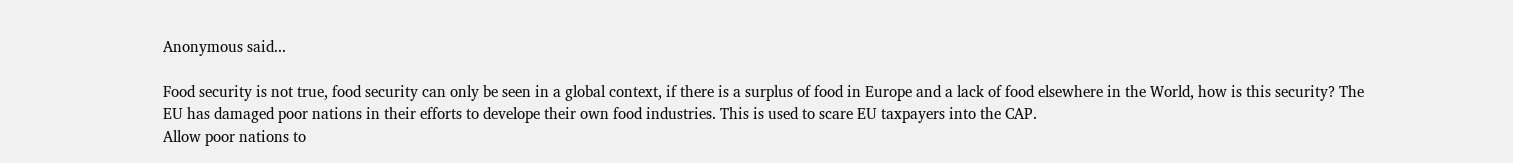Anonymous said...

Food security is not true, food security can only be seen in a global context, if there is a surplus of food in Europe and a lack of food elsewhere in the World, how is this security? The EU has damaged poor nations in their efforts to develope their own food industries. This is used to scare EU taxpayers into the CAP.
Allow poor nations to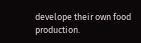develope their own food production.